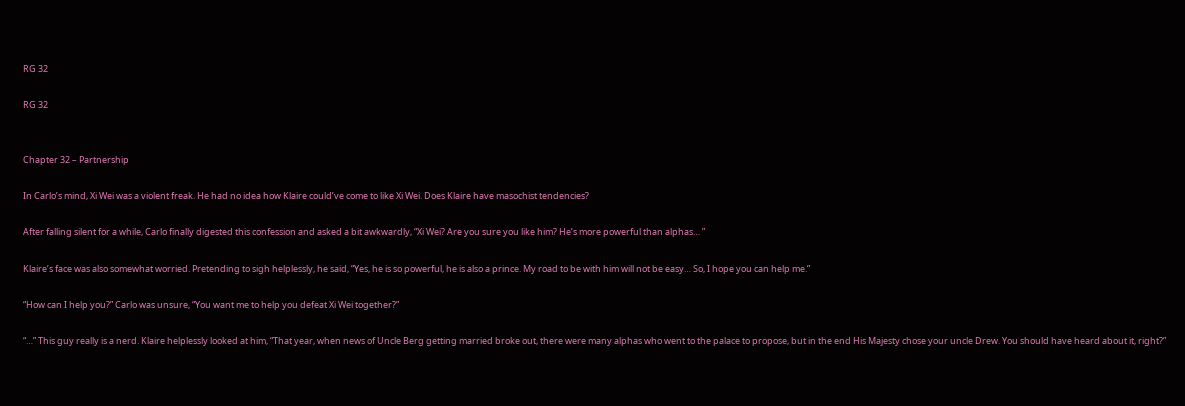RG 32

RG 32


Chapter 32 – Partnership

In Carlo’s mind, Xi Wei was a violent freak. He had no idea how Klaire could’ve come to like Xi Wei. Does Klaire have masochist tendencies?

After falling silent for a while, Carlo finally digested this confession and asked a bit awkwardly, “Xi Wei? Are you sure you like him? He’s more powerful than alphas… ”

Klaire’s face was also somewhat worried. Pretending to sigh helplessly, he said, “Yes, he is so powerful, he is also a prince. My road to be with him will not be easy… So, I hope you can help me.”

“How can I help you?” Carlo was unsure, “You want me to help you defeat Xi Wei together?”

“…” This guy really is a nerd. Klaire helplessly looked at him, “That year, when news of Uncle Berg getting married broke out, there were many alphas who went to the palace to propose, but in the end His Majesty chose your uncle Drew. You should have heard about it, right?”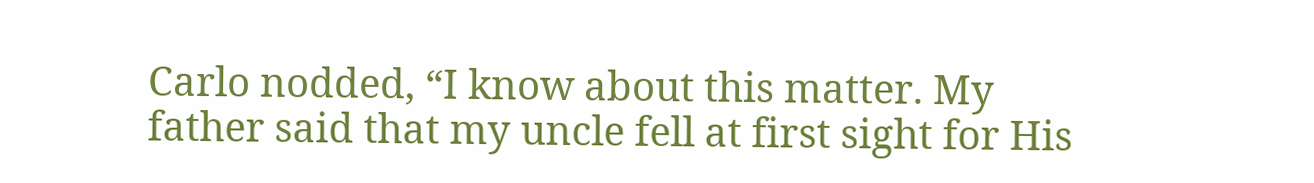Carlo nodded, “I know about this matter. My father said that my uncle fell at first sight for His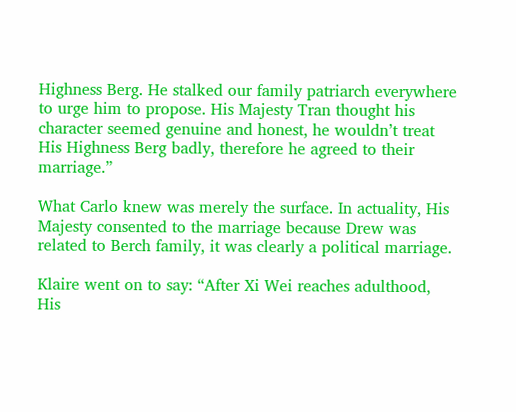Highness Berg. He stalked our family patriarch everywhere to urge him to propose. His Majesty Tran thought his character seemed genuine and honest, he wouldn’t treat His Highness Berg badly, therefore he agreed to their marriage.”

What Carlo knew was merely the surface. In actuality, His Majesty consented to the marriage because Drew was related to Berch family, it was clearly a political marriage.

Klaire went on to say: “After Xi Wei reaches adulthood, His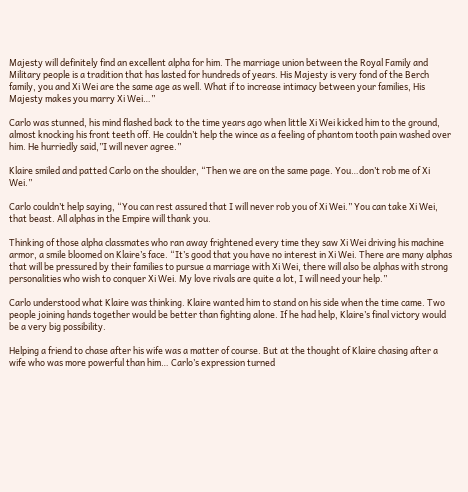Majesty will definitely find an excellent alpha for him. The marriage union between the Royal Family and Military people is a tradition that has lasted for hundreds of years. His Majesty is very fond of the Berch family, you and Xi Wei are the same age as well. What if to increase intimacy between your families, His Majesty makes you marry Xi Wei…”

Carlo was stunned, his mind flashed back to the time years ago when little Xi Wei kicked him to the ground, almost knocking his front teeth off. He couldn’t help the wince as a feeling of phantom tooth pain washed over him. He hurriedly said,”I will never agree.”

Klaire smiled and patted Carlo on the shoulder, “Then we are on the same page. You…don’t rob me of Xi Wei.”

Carlo couldn’t help saying, “You can rest assured that I will never rob you of Xi Wei.” You can take Xi Wei, that beast. All alphas in the Empire will thank you.

Thinking of those alpha classmates who ran away frightened every time they saw Xi Wei driving his machine armor, a smile bloomed on Klaire’s face. “It’s good that you have no interest in Xi Wei. There are many alphas that will be pressured by their families to pursue a marriage with Xi Wei, there will also be alphas with strong personalities who wish to conquer Xi Wei. My love rivals are quite a lot, I will need your help.”

Carlo understood what Klaire was thinking. Klaire wanted him to stand on his side when the time came. Two people joining hands together would be better than fighting alone. If he had help, Klaire’s final victory would be a very big possibility.

Helping a friend to chase after his wife was a matter of course. But at the thought of Klaire chasing after a wife who was more powerful than him… Carlo’s expression turned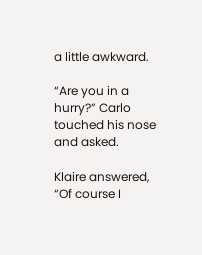a little awkward.

“Are you in a hurry?” Carlo touched his nose and asked.

Klaire answered, “Of course I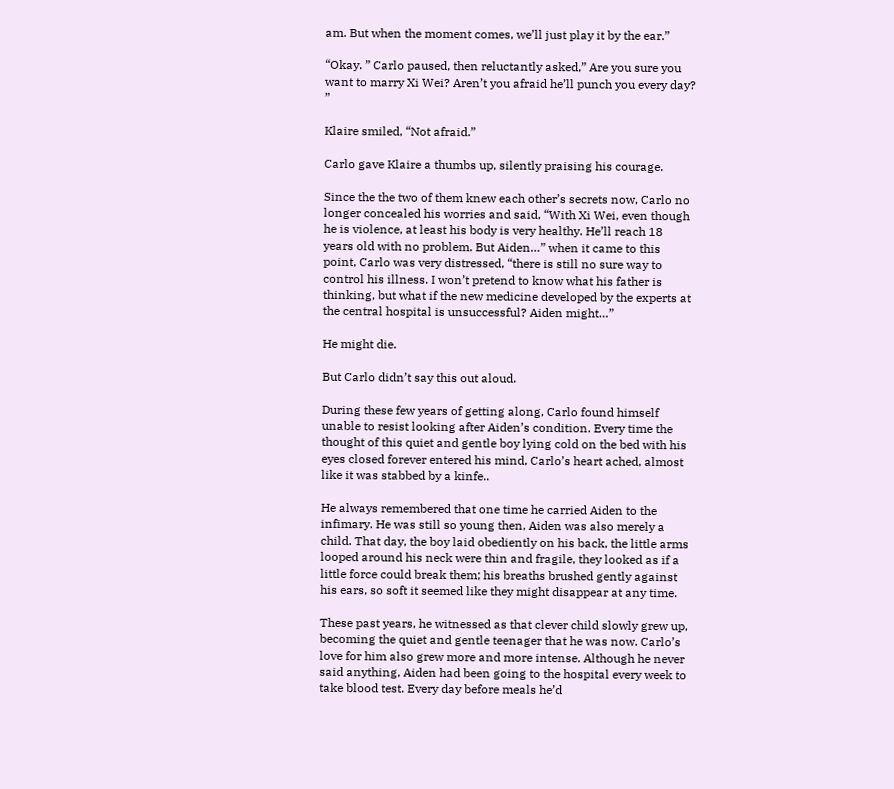am. But when the moment comes, we’ll just play it by the ear.”

“Okay. ” Carlo paused, then reluctantly asked,” Are you sure you want to marry Xi Wei? Aren’t you afraid he’ll punch you every day? ”

Klaire smiled, “Not afraid.”

Carlo gave Klaire a thumbs up, silently praising his courage.

Since the the two of them knew each other’s secrets now, Carlo no longer concealed his worries and said, “With Xi Wei, even though he is violence, at least his body is very healthy. He’ll reach 18 years old with no problem. But Aiden…” when it came to this point, Carlo was very distressed, “there is still no sure way to control his illness. I won’t pretend to know what his father is thinking, but what if the new medicine developed by the experts at the central hospital is unsuccessful? Aiden might…”

He might die.

But Carlo didn’t say this out aloud.

During these few years of getting along, Carlo found himself unable to resist looking after Aiden’s condition. Every time the thought of this quiet and gentle boy lying cold on the bed with his eyes closed forever entered his mind, Carlo’s heart ached, almost like it was stabbed by a kinfe..

He always remembered that one time he carried Aiden to the infimary. He was still so young then, Aiden was also merely a child. That day, the boy laid obediently on his back, the little arms looped around his neck were thin and fragile, they looked as if a little force could break them; his breaths brushed gently against his ears, so soft it seemed like they might disappear at any time.

These past years, he witnessed as that clever child slowly grew up, becoming the quiet and gentle teenager that he was now. Carlo’s love for him also grew more and more intense. Although he never said anything, Aiden had been going to the hospital every week to take blood test. Every day before meals he’d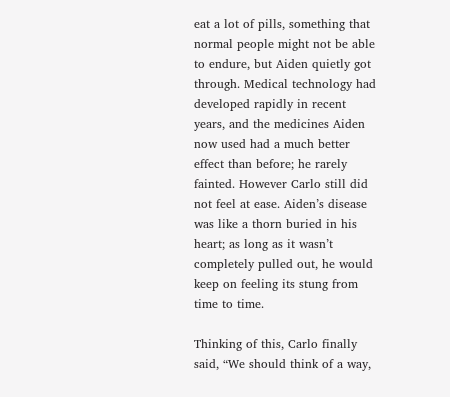eat a lot of pills, something that normal people might not be able to endure, but Aiden quietly got through. Medical technology had developed rapidly in recent years, and the medicines Aiden now used had a much better effect than before; he rarely fainted. However Carlo still did not feel at ease. Aiden’s disease was like a thorn buried in his heart; as long as it wasn’t completely pulled out, he would keep on feeling its stung from time to time.

Thinking of this, Carlo finally said, “We should think of a way,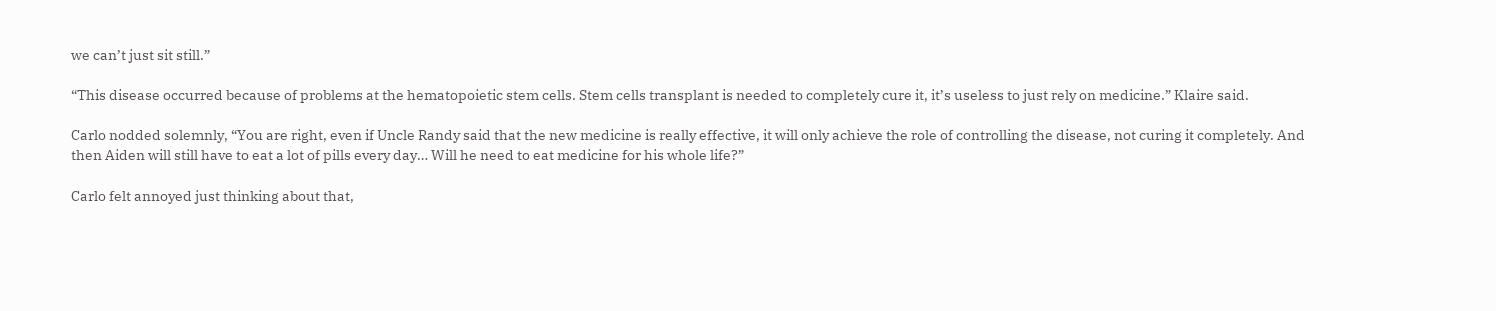we can’t just sit still.”

“This disease occurred because of problems at the hematopoietic stem cells. Stem cells transplant is needed to completely cure it, it’s useless to just rely on medicine.” Klaire said.

Carlo nodded solemnly, “You are right, even if Uncle Randy said that the new medicine is really effective, it will only achieve the role of controlling the disease, not curing it completely. And then Aiden will still have to eat a lot of pills every day… Will he need to eat medicine for his whole life?”

Carlo felt annoyed just thinking about that,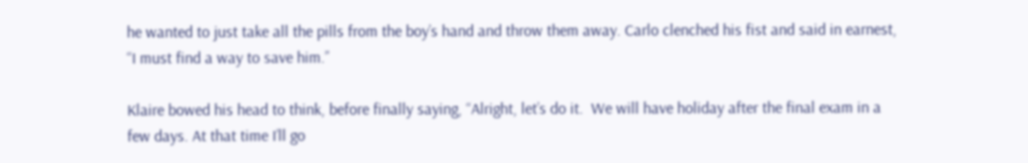he wanted to just take all the pills from the boy’s hand and throw them away. Carlo clenched his fist and said in earnest, “I must find a way to save him.”

Klaire bowed his head to think, before finally saying, “Alright, let’s do it.  We will have holiday after the final exam in a few days. At that time I’ll go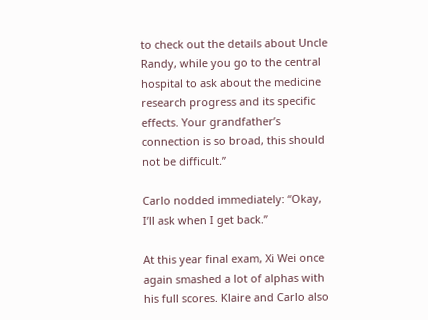to check out the details about Uncle Randy, while you go to the central hospital to ask about the medicine research progress and its specific effects. Your grandfather’s connection is so broad, this should not be difficult.”

Carlo nodded immediately: “Okay, I’ll ask when I get back.”

At this year final exam, Xi Wei once again smashed a lot of alphas with his full scores. Klaire and Carlo also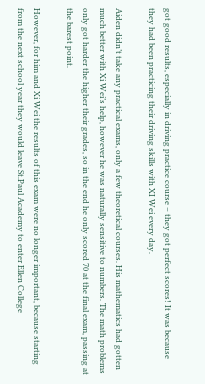got good results, especially in driving practice course – they got perfect scores! It was because they had been practicing their driving skills with XI Wei every day.

Aiden didn’t take any practical exams, only a few theoretical courses. His mathematics had gotten much better with Xi Wei’s help, however he was naturally sensitive to numbers. The math problems only got harder the higher their grades, so in the end he only scored 70 at the final exam, passing at the barest point.

However, for him and Xi Wei the results of this exam were no longer important, because starting from the next school year they would leave St.Paul Academy to enter Ellen College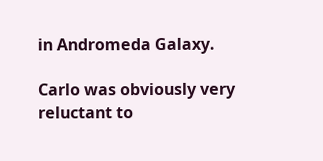in Andromeda Galaxy.

Carlo was obviously very reluctant to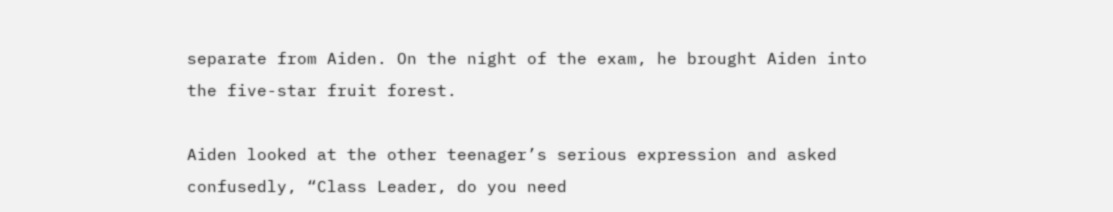separate from Aiden. On the night of the exam, he brought Aiden into the five-star fruit forest.

Aiden looked at the other teenager’s serious expression and asked confusedly, “Class Leader, do you need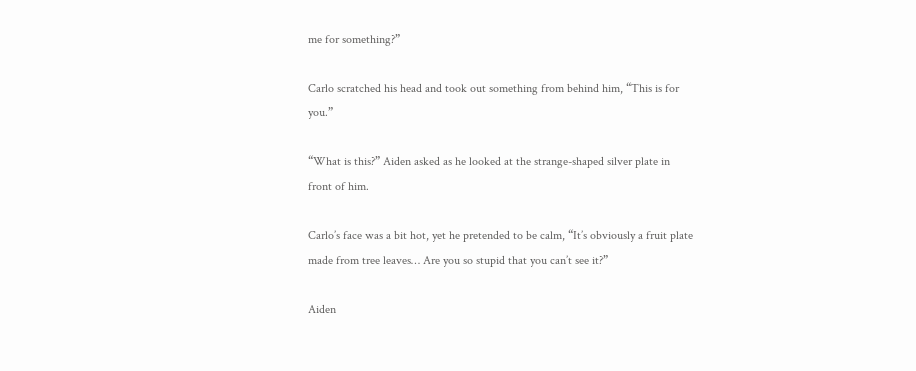me for something?”

Carlo scratched his head and took out something from behind him, “This is for you.”

“What is this?” Aiden asked as he looked at the strange-shaped silver plate in front of him.

Carlo’s face was a bit hot, yet he pretended to be calm, “It’s obviously a fruit plate made from tree leaves… Are you so stupid that you can’t see it?”

Aiden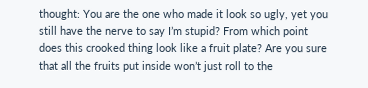thought: You are the one who made it look so ugly, yet you still have the nerve to say I’m stupid? From which point does this crooked thing look like a fruit plate? Are you sure that all the fruits put inside won’t just roll to the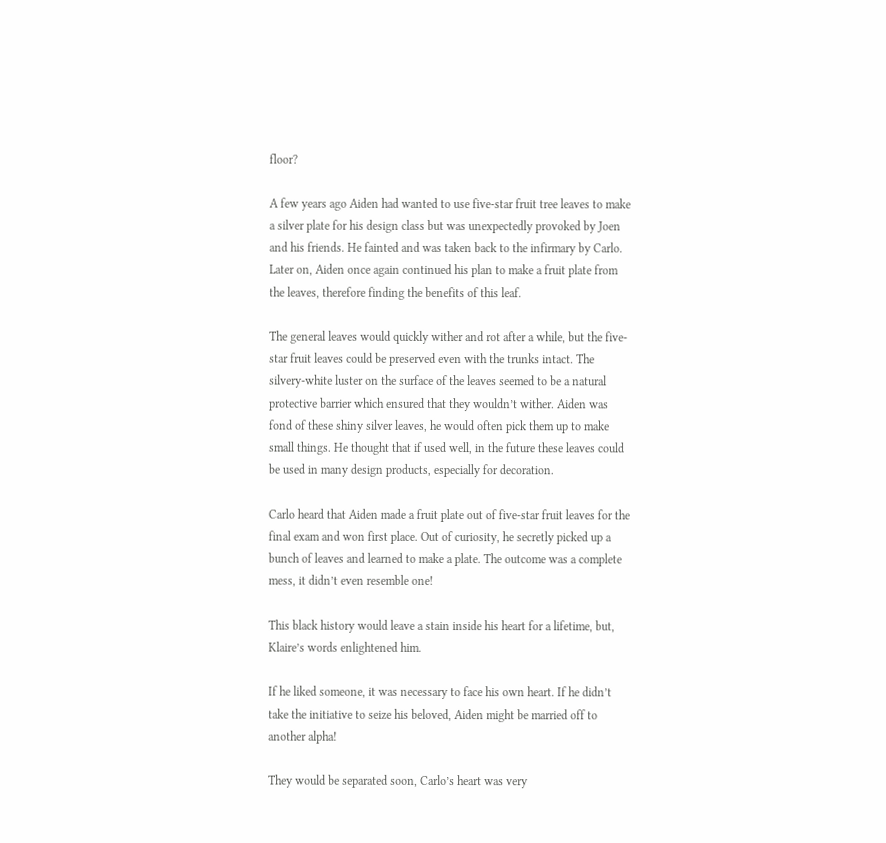floor?

A few years ago Aiden had wanted to use five-star fruit tree leaves to make a silver plate for his design class but was unexpectedly provoked by Joen and his friends. He fainted and was taken back to the infirmary by Carlo. Later on, Aiden once again continued his plan to make a fruit plate from the leaves, therefore finding the benefits of this leaf.

The general leaves would quickly wither and rot after a while, but the five-star fruit leaves could be preserved even with the trunks intact. The silvery-white luster on the surface of the leaves seemed to be a natural protective barrier which ensured that they wouldn’t wither. Aiden was fond of these shiny silver leaves, he would often pick them up to make small things. He thought that if used well, in the future these leaves could be used in many design products, especially for decoration.

Carlo heard that Aiden made a fruit plate out of five-star fruit leaves for the final exam and won first place. Out of curiosity, he secretly picked up a bunch of leaves and learned to make a plate. The outcome was a complete mess, it didn’t even resemble one!

This black history would leave a stain inside his heart for a lifetime, but, Klaire’s words enlightened him.

If he liked someone, it was necessary to face his own heart. If he didn’t take the initiative to seize his beloved, Aiden might be married off to another alpha!

They would be separated soon, Carlo’s heart was very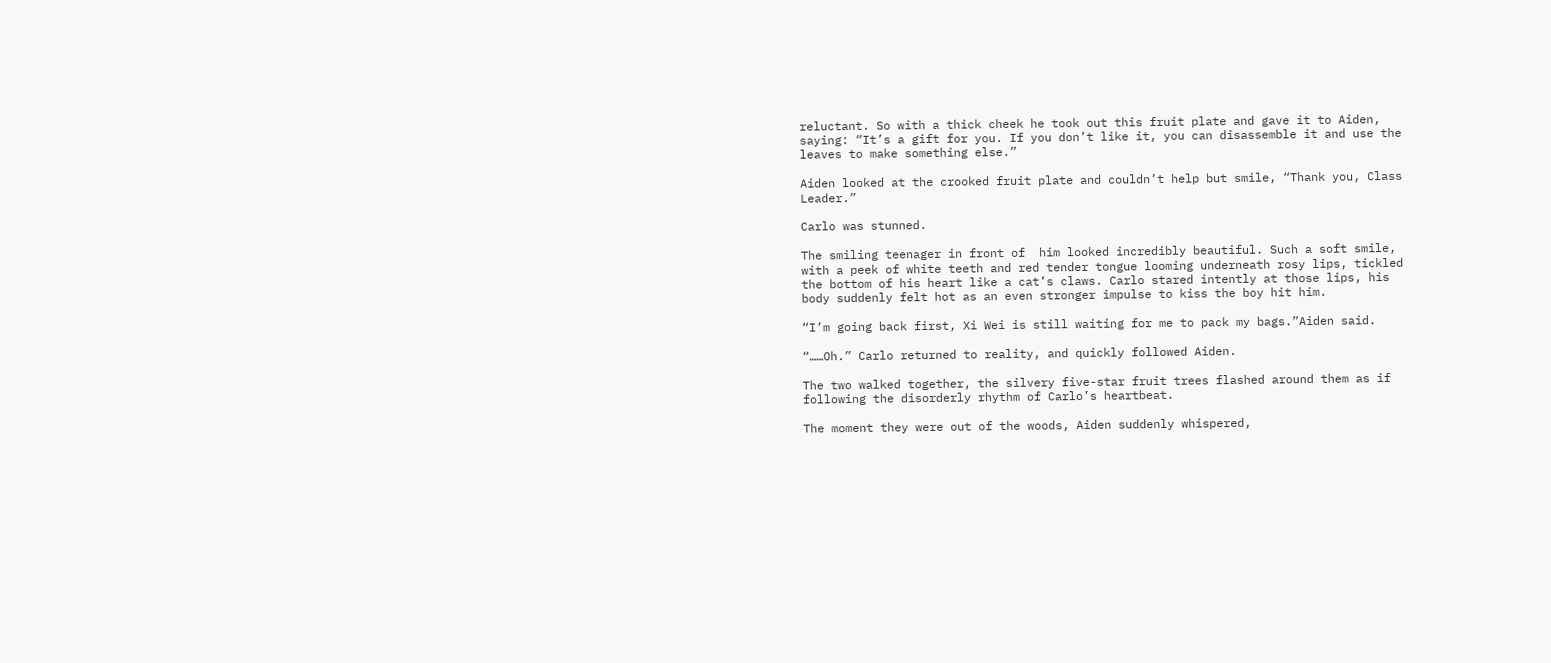reluctant. So with a thick cheek he took out this fruit plate and gave it to Aiden, saying: “It’s a gift for you. If you don’t like it, you can disassemble it and use the leaves to make something else.”

Aiden looked at the crooked fruit plate and couldn’t help but smile, “Thank you, Class Leader.”

Carlo was stunned.

The smiling teenager in front of  him looked incredibly beautiful. Such a soft smile, with a peek of white teeth and red tender tongue looming underneath rosy lips, tickled the bottom of his heart like a cat’s claws. Carlo stared intently at those lips, his body suddenly felt hot as an even stronger impulse to kiss the boy hit him.

“I’m going back first, Xi Wei is still waiting for me to pack my bags.”Aiden said.

“……Oh.” Carlo returned to reality, and quickly followed Aiden.

The two walked together, the silvery five-star fruit trees flashed around them as if following the disorderly rhythm of Carlo’s heartbeat.

The moment they were out of the woods, Aiden suddenly whispered,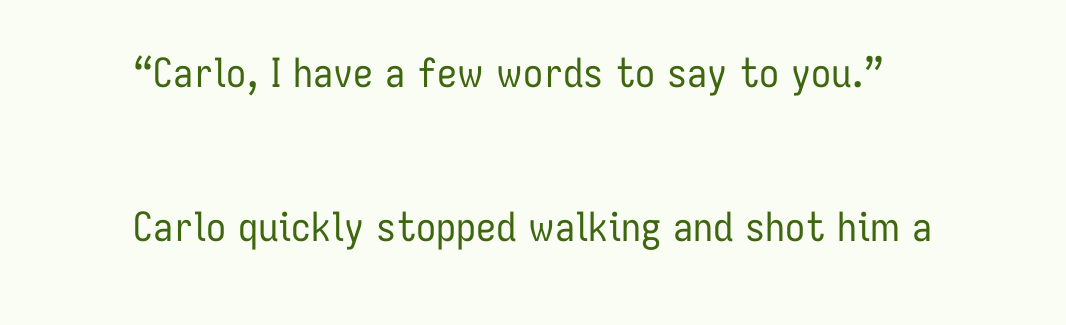“Carlo, I have a few words to say to you.”

Carlo quickly stopped walking and shot him a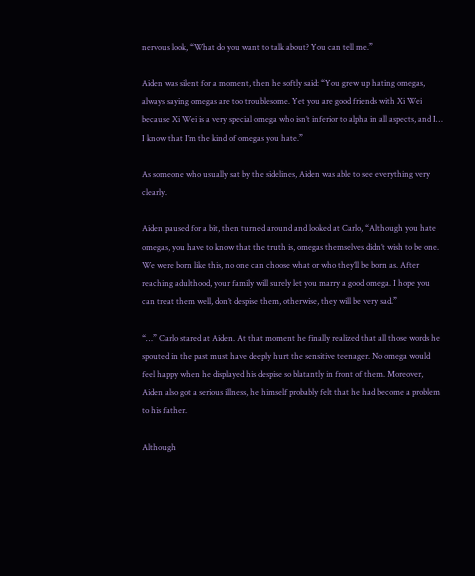nervous look, “What do you want to talk about? You can tell me.”

Aiden was silent for a moment, then he softly said: “You grew up hating omegas, always saying omegas are too troublesome. Yet you are good friends with Xi Wei because Xi Wei is a very special omega who isn’t inferior to alpha in all aspects, and I… I know that I’m the kind of omegas you hate.”

As someone who usually sat by the sidelines, Aiden was able to see everything very clearly.

Aiden paused for a bit, then turned around and looked at Carlo, “Although you hate omegas, you have to know that the truth is, omegas themselves didn’t wish to be one. We were born like this, no one can choose what or who they’ll be born as. After reaching adulthood, your family will surely let you marry a good omega. I hope you can treat them well, don’t despise them, otherwise, they will be very sad.”

“…” Carlo stared at Aiden. At that moment he finally realized that all those words he spouted in the past must have deeply hurt the sensitive teenager. No omega would feel happy when he displayed his despise so blatantly in front of them. Moreover, Aiden also got a serious illness, he himself probably felt that he had become a problem to his father.

Although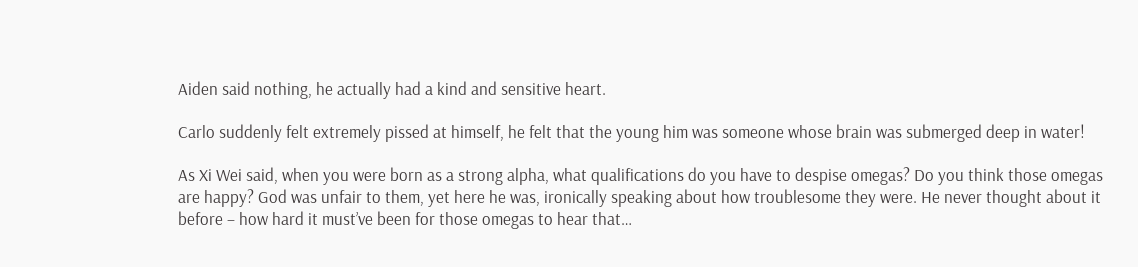Aiden said nothing, he actually had a kind and sensitive heart.

Carlo suddenly felt extremely pissed at himself, he felt that the young him was someone whose brain was submerged deep in water!

As Xi Wei said, when you were born as a strong alpha, what qualifications do you have to despise omegas? Do you think those omegas are happy? God was unfair to them, yet here he was, ironically speaking about how troublesome they were. He never thought about it before – how hard it must’ve been for those omegas to hear that…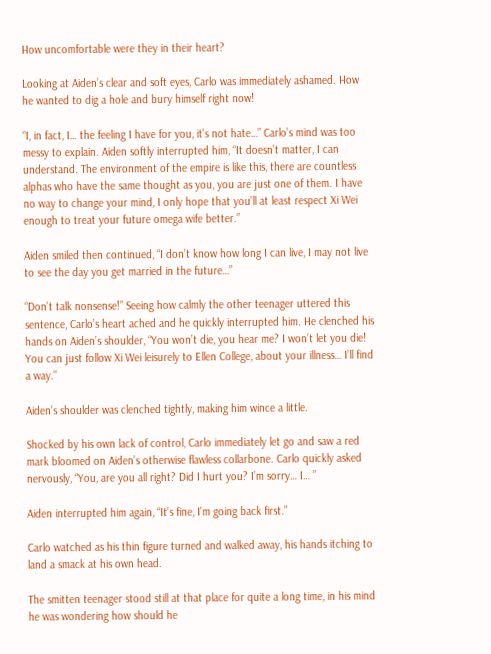How uncomfortable were they in their heart?

Looking at Aiden’s clear and soft eyes, Carlo was immediately ashamed. How he wanted to dig a hole and bury himself right now!

“I, in fact, I… the feeling I have for you, it’s not hate…” Carlo’s mind was too messy to explain. Aiden softly interrupted him, “It doesn’t matter, I can understand. The environment of the empire is like this, there are countless alphas who have the same thought as you, you are just one of them. I have no way to change your mind, I only hope that you’ll at least respect Xi Wei enough to treat your future omega wife better.”

Aiden smiled then continued, “I don’t know how long I can live, I may not live to see the day you get married in the future…”

“Don’t talk nonsense!” Seeing how calmly the other teenager uttered this sentence, Carlo’s heart ached and he quickly interrupted him. He clenched his hands on Aiden’s shoulder, “You won’t die, you hear me? I won’t let you die! You can just follow Xi Wei leisurely to Ellen College, about your illness… I’ll find a way.”

Aiden’s shoulder was clenched tightly, making him wince a little.

Shocked by his own lack of control, Carlo immediately let go and saw a red mark bloomed on Aiden’s otherwise flawless collarbone. Carlo quickly asked nervously, “You, are you all right? Did I hurt you? I’m sorry… I… ”

Aiden interrupted him again, “It’s fine, I’m going back first.”

Carlo watched as his thin figure turned and walked away, his hands itching to land a smack at his own head.

The smitten teenager stood still at that place for quite a long time, in his mind he was wondering how should he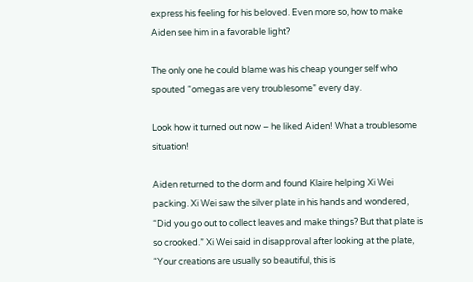express his feeling for his beloved. Even more so, how to make Aiden see him in a favorable light?

The only one he could blame was his cheap younger self who spouted “omegas are very troublesome” every day.

Look how it turned out now – he liked Aiden! What a troublesome situation!

Aiden returned to the dorm and found Klaire helping Xi Wei packing. Xi Wei saw the silver plate in his hands and wondered, “Did you go out to collect leaves and make things? But that plate is so crooked.” Xi Wei said in disapproval after looking at the plate, “Your creations are usually so beautiful, this is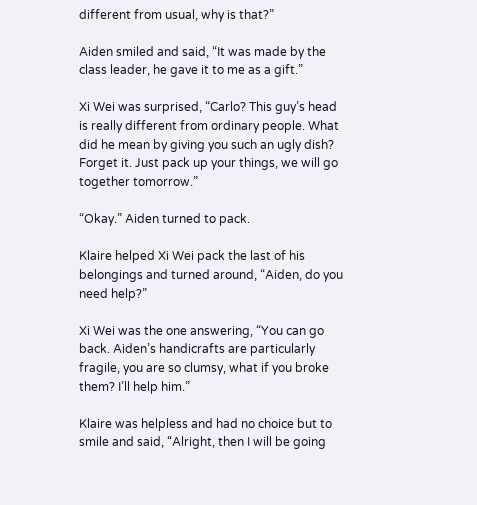different from usual, why is that?”

Aiden smiled and said, “It was made by the class leader, he gave it to me as a gift.”

Xi Wei was surprised, “Carlo? This guy’s head is really different from ordinary people. What did he mean by giving you such an ugly dish? Forget it. Just pack up your things, we will go together tomorrow.”

“Okay.” Aiden turned to pack.

Klaire helped Xi Wei pack the last of his belongings and turned around, “Aiden, do you need help?”

Xi Wei was the one answering, “You can go back. Aiden’s handicrafts are particularly fragile, you are so clumsy, what if you broke them? I’ll help him.”

Klaire was helpless and had no choice but to smile and said, “Alright, then I will be going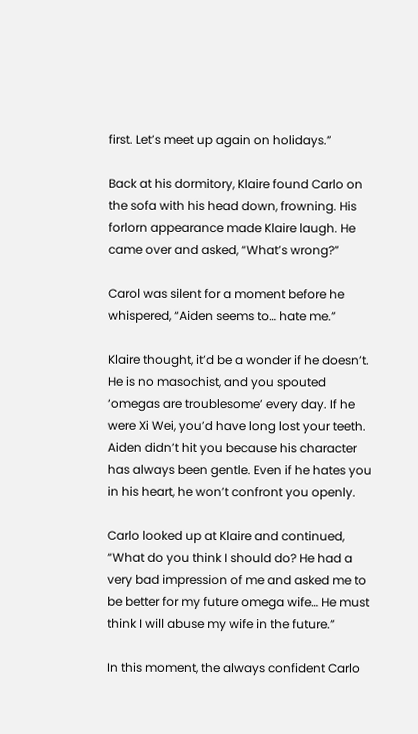first. Let’s meet up again on holidays.”

Back at his dormitory, Klaire found Carlo on the sofa with his head down, frowning. His forlorn appearance made Klaire laugh. He came over and asked, “What’s wrong?”

Carol was silent for a moment before he whispered, “Aiden seems to… hate me.”

Klaire thought, it’d be a wonder if he doesn’t. He is no masochist, and you spouted ‘omegas are troublesome’ every day. If he were Xi Wei, you’d have long lost your teeth. Aiden didn’t hit you because his character has always been gentle. Even if he hates you in his heart, he won’t confront you openly.

Carlo looked up at Klaire and continued, “What do you think I should do? He had a very bad impression of me and asked me to be better for my future omega wife… He must think I will abuse my wife in the future.”

In this moment, the always confident Carlo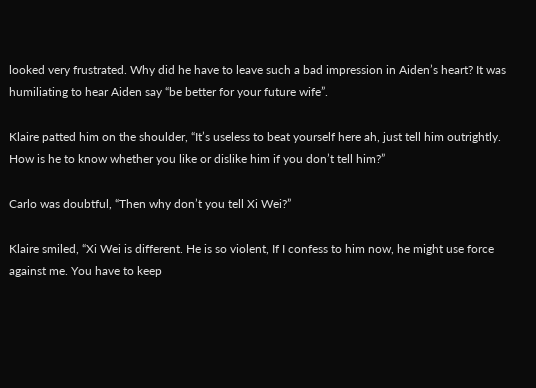looked very frustrated. Why did he have to leave such a bad impression in Aiden’s heart? It was humiliating to hear Aiden say “be better for your future wife”.

Klaire patted him on the shoulder, “It’s useless to beat yourself here ah, just tell him outrightly. How is he to know whether you like or dislike him if you don’t tell him?”

Carlo was doubtful, “Then why don’t you tell Xi Wei?”

Klaire smiled, “Xi Wei is different. He is so violent, If I confess to him now, he might use force against me. You have to keep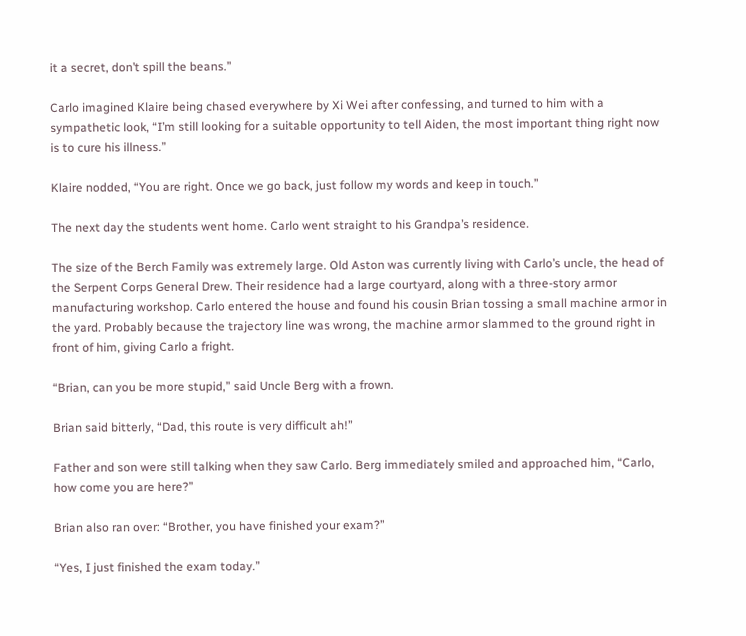it a secret, don’t spill the beans.”

Carlo imagined Klaire being chased everywhere by Xi Wei after confessing, and turned to him with a sympathetic look, “I’m still looking for a suitable opportunity to tell Aiden, the most important thing right now is to cure his illness.”

Klaire nodded, “You are right. Once we go back, just follow my words and keep in touch.”

The next day the students went home. Carlo went straight to his Grandpa’s residence.

The size of the Berch Family was extremely large. Old Aston was currently living with Carlo’s uncle, the head of the Serpent Corps General Drew. Their residence had a large courtyard, along with a three-story armor manufacturing workshop. Carlo entered the house and found his cousin Brian tossing a small machine armor in the yard. Probably because the trajectory line was wrong, the machine armor slammed to the ground right in front of him, giving Carlo a fright.

“Brian, can you be more stupid,” said Uncle Berg with a frown.

Brian said bitterly, “Dad, this route is very difficult ah!”

Father and son were still talking when they saw Carlo. Berg immediately smiled and approached him, “Carlo, how come you are here?”

Brian also ran over: “Brother, you have finished your exam?”

“Yes, I just finished the exam today.”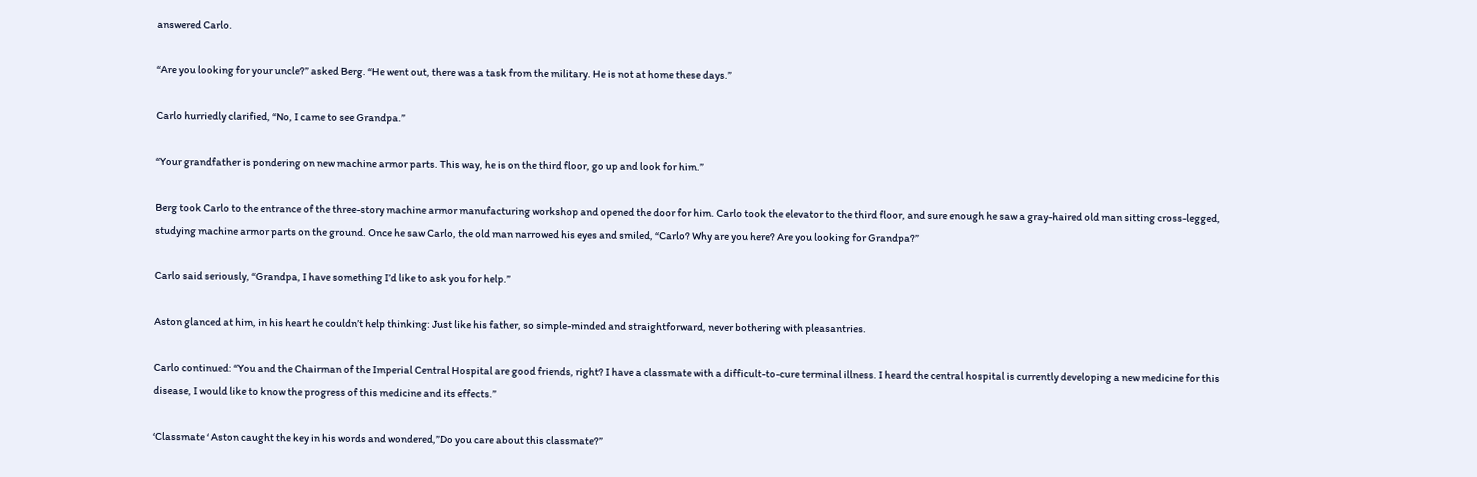answered Carlo.

“Are you looking for your uncle?” asked Berg. “He went out, there was a task from the military. He is not at home these days.”

Carlo hurriedly clarified, “No, I came to see Grandpa.”

“Your grandfather is pondering on new machine armor parts. This way, he is on the third floor, go up and look for him.”

Berg took Carlo to the entrance of the three-story machine armor manufacturing workshop and opened the door for him. Carlo took the elevator to the third floor, and sure enough he saw a gray-haired old man sitting cross-legged, studying machine armor parts on the ground. Once he saw Carlo, the old man narrowed his eyes and smiled, “Carlo? Why are you here? Are you looking for Grandpa?”

Carlo said seriously, “Grandpa, I have something I’d like to ask you for help.”

Aston glanced at him, in his heart he couldn’t help thinking: Just like his father, so simple-minded and straightforward, never bothering with pleasantries.

Carlo continued: “You and the Chairman of the Imperial Central Hospital are good friends, right? I have a classmate with a difficult-to-cure terminal illness. I heard the central hospital is currently developing a new medicine for this disease, I would like to know the progress of this medicine and its effects.”

‘Classmate ‘ Aston caught the key in his words and wondered,”Do you care about this classmate?”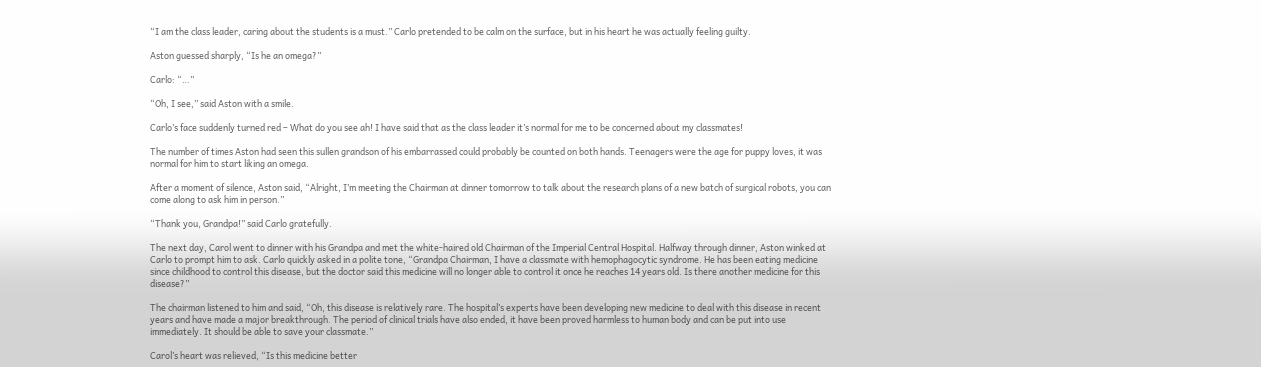“I am the class leader, caring about the students is a must.” Carlo pretended to be calm on the surface, but in his heart he was actually feeling guilty.

Aston guessed sharply, “Is he an omega?”

Carlo: “…”

“Oh, I see,” said Aston with a smile.

Carlo’s face suddenly turned red – What do you see ah! I have said that as the class leader it’s normal for me to be concerned about my classmates!

The number of times Aston had seen this sullen grandson of his embarrassed could probably be counted on both hands. Teenagers were the age for puppy loves, it was normal for him to start liking an omega.

After a moment of silence, Aston said, “Alright, I’m meeting the Chairman at dinner tomorrow to talk about the research plans of a new batch of surgical robots, you can come along to ask him in person.”

“Thank you, Grandpa!” said Carlo gratefully.

The next day, Carol went to dinner with his Grandpa and met the white-haired old Chairman of the Imperial Central Hospital. Halfway through dinner, Aston winked at Carlo to prompt him to ask. Carlo quickly asked in a polite tone, “Grandpa Chairman, I have a classmate with hemophagocytic syndrome. He has been eating medicine since childhood to control this disease, but the doctor said this medicine will no longer able to control it once he reaches 14 years old. Is there another medicine for this disease?”

The chairman listened to him and said, “Oh, this disease is relatively rare. The hospital’s experts have been developing new medicine to deal with this disease in recent years and have made a major breakthrough. The period of clinical trials have also ended, it have been proved harmless to human body and can be put into use immediately. It should be able to save your classmate.”

Carol’s heart was relieved, “Is this medicine better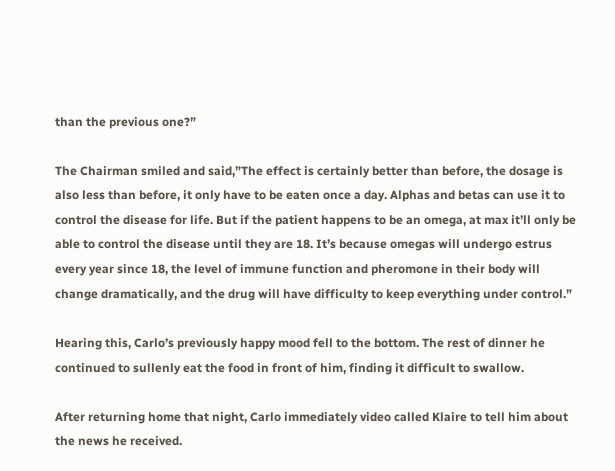than the previous one?”

The Chairman smiled and said,”The effect is certainly better than before, the dosage is also less than before, it only have to be eaten once a day. Alphas and betas can use it to control the disease for life. But if the patient happens to be an omega, at max it’ll only be able to control the disease until they are 18. It’s because omegas will undergo estrus every year since 18, the level of immune function and pheromone in their body will change dramatically, and the drug will have difficulty to keep everything under control.”

Hearing this, Carlo’s previously happy mood fell to the bottom. The rest of dinner he continued to sullenly eat the food in front of him, finding it difficult to swallow.

After returning home that night, Carlo immediately video called Klaire to tell him about the news he received.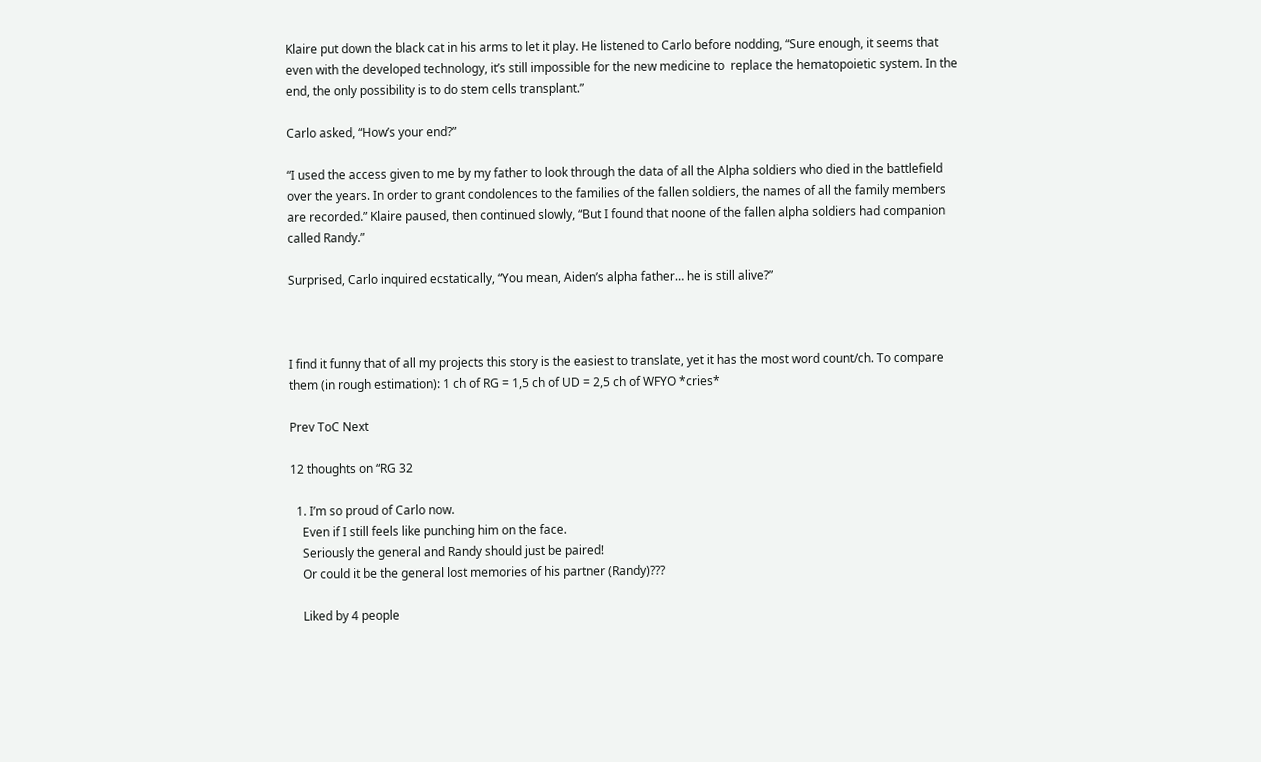Klaire put down the black cat in his arms to let it play. He listened to Carlo before nodding, “Sure enough, it seems that even with the developed technology, it’s still impossible for the new medicine to  replace the hematopoietic system. In the end, the only possibility is to do stem cells transplant.”

Carlo asked, “How’s your end?”

“I used the access given to me by my father to look through the data of all the Alpha soldiers who died in the battlefield over the years. In order to grant condolences to the families of the fallen soldiers, the names of all the family members are recorded.” Klaire paused, then continued slowly, “But I found that noone of the fallen alpha soldiers had companion called Randy.”

Surprised, Carlo inquired ecstatically, “You mean, Aiden’s alpha father… he is still alive?”



I find it funny that of all my projects this story is the easiest to translate, yet it has the most word count/ch. To compare them (in rough estimation): 1 ch of RG = 1,5 ch of UD = 2,5 ch of WFYO *cries*

Prev ToC Next

12 thoughts on “RG 32

  1. I’m so proud of Carlo now.
    Even if I still feels like punching him on the face.
    Seriously the general and Randy should just be paired!
    Or could it be the general lost memories of his partner (Randy)???

    Liked by 4 people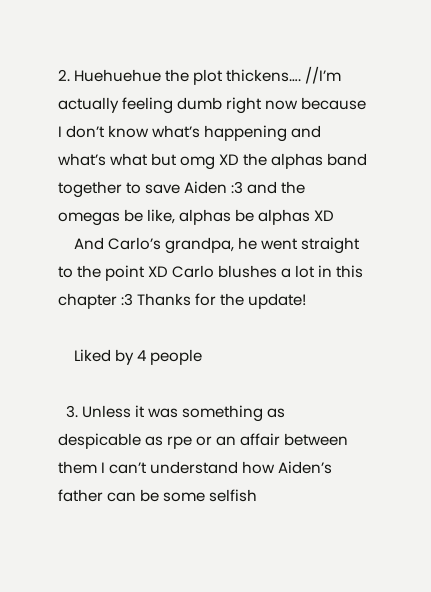2. Huehuehue the plot thickens…. //I’m actually feeling dumb right now because I don’t know what’s happening and what’s what but omg XD the alphas band together to save Aiden :3 and the omegas be like, alphas be alphas XD
    And Carlo’s grandpa, he went straight to the point XD Carlo blushes a lot in this chapter :3 Thanks for the update!

    Liked by 4 people

  3. Unless it was something as despicable as rpe or an affair between them I can’t understand how Aiden’s father can be some selfish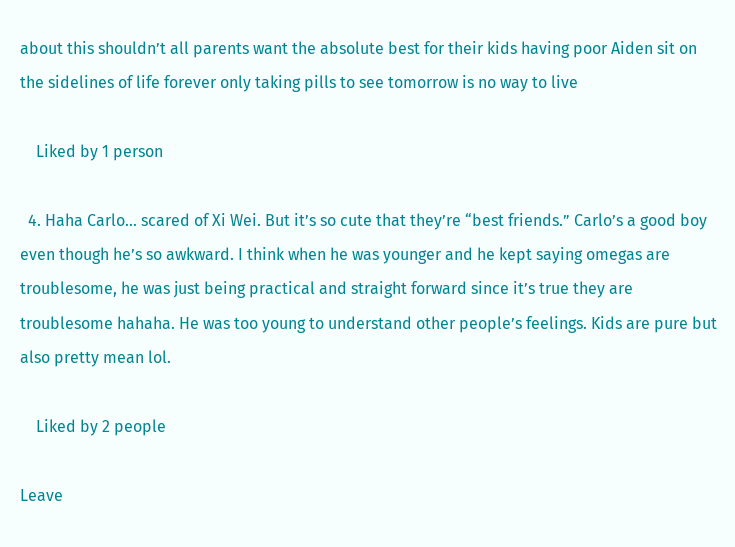about this shouldn’t all parents want the absolute best for their kids having poor Aiden sit on the sidelines of life forever only taking pills to see tomorrow is no way to live

    Liked by 1 person

  4. Haha Carlo… scared of Xi Wei. But it’s so cute that they’re “best friends.” Carlo’s a good boy even though he’s so awkward. I think when he was younger and he kept saying omegas are troublesome, he was just being practical and straight forward since it’s true they are troublesome hahaha. He was too young to understand other people’s feelings. Kids are pure but also pretty mean lol.

    Liked by 2 people

Leave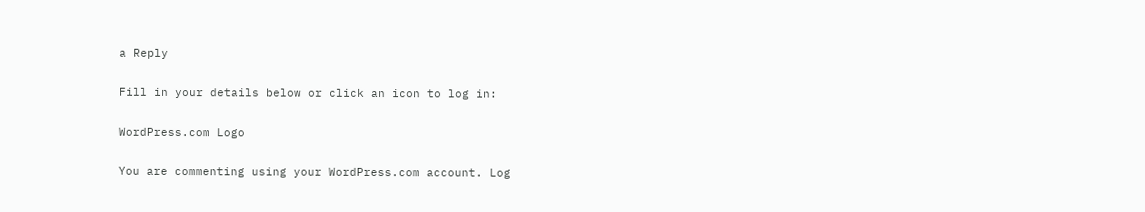a Reply

Fill in your details below or click an icon to log in:

WordPress.com Logo

You are commenting using your WordPress.com account. Log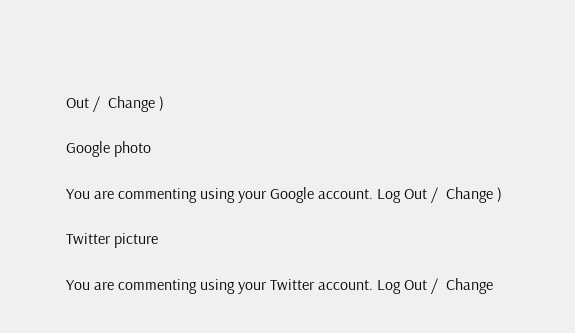Out /  Change )

Google photo

You are commenting using your Google account. Log Out /  Change )

Twitter picture

You are commenting using your Twitter account. Log Out /  Change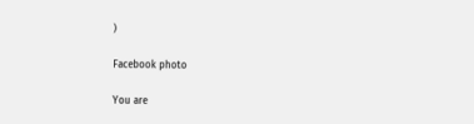)

Facebook photo

You are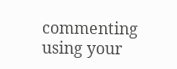commenting using your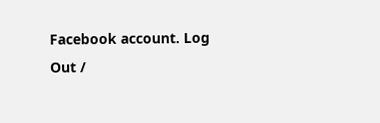Facebook account. Log Out /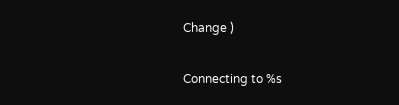Change )

Connecting to %s